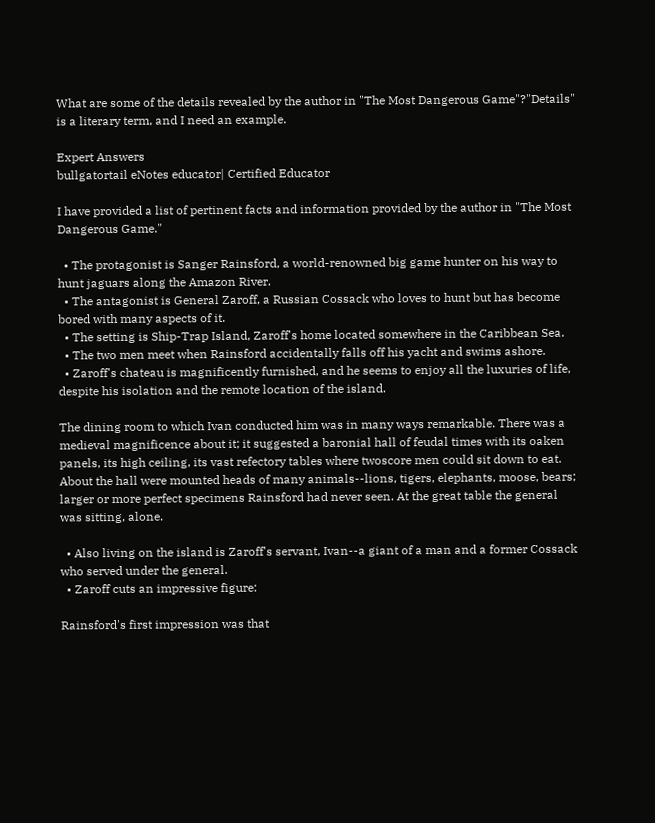What are some of the details revealed by the author in "The Most Dangerous Game"?"Details" is a literary term, and I need an example.

Expert Answers
bullgatortail eNotes educator| Certified Educator

I have provided a list of pertinent facts and information provided by the author in "The Most Dangerous Game."

  • The protagonist is Sanger Rainsford, a world-renowned big game hunter on his way to hunt jaguars along the Amazon River.
  • The antagonist is General Zaroff, a Russian Cossack who loves to hunt but has become bored with many aspects of it.
  • The setting is Ship-Trap Island, Zaroff's home located somewhere in the Caribbean Sea.
  • The two men meet when Rainsford accidentally falls off his yacht and swims ashore.
  • Zaroff's chateau is magnificently furnished, and he seems to enjoy all the luxuries of life, despite his isolation and the remote location of the island.

The dining room to which Ivan conducted him was in many ways remarkable. There was a medieval magnificence about it; it suggested a baronial hall of feudal times with its oaken panels, its high ceiling, its vast refectory tables where twoscore men could sit down to eat. About the hall were mounted heads of many animals--lions, tigers, elephants, moose, bears; larger or more perfect specimens Rainsford had never seen. At the great table the general was sitting, alone.

  • Also living on the island is Zaroff's servant, Ivan--a giant of a man and a former Cossack who served under the general.
  • Zaroff cuts an impressive figure:

Rainsford's first impression was that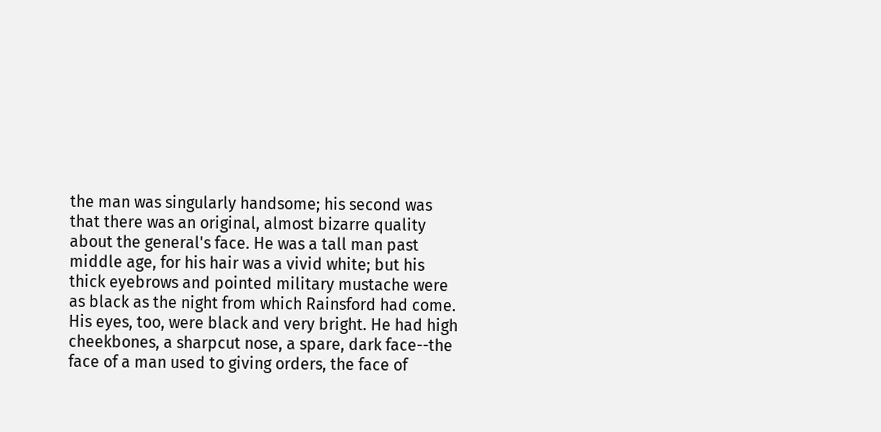the man was singularly handsome; his second was that there was an original, almost bizarre quality about the general's face. He was a tall man past middle age, for his hair was a vivid white; but his thick eyebrows and pointed military mustache were as black as the night from which Rainsford had come. His eyes, too, were black and very bright. He had high cheekbones, a sharpcut nose, a spare, dark face--the face of a man used to giving orders, the face of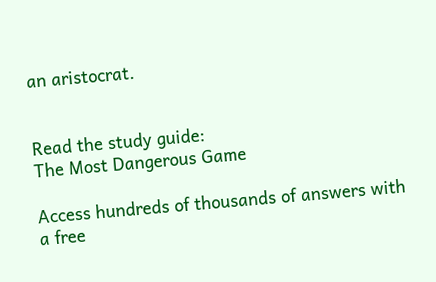an aristocrat.


Read the study guide:
The Most Dangerous Game

Access hundreds of thousands of answers with a free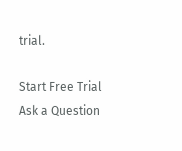trial.

Start Free Trial
Ask a Question